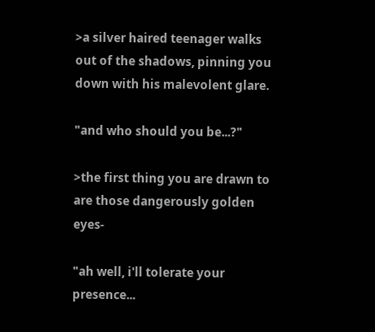>a silver haired teenager walks out of the shadows, pinning you down with his malevolent glare.

"and who should you be...?"

>the first thing you are drawn to are those dangerously golden eyes-

"ah well, i'll tolerate your presence...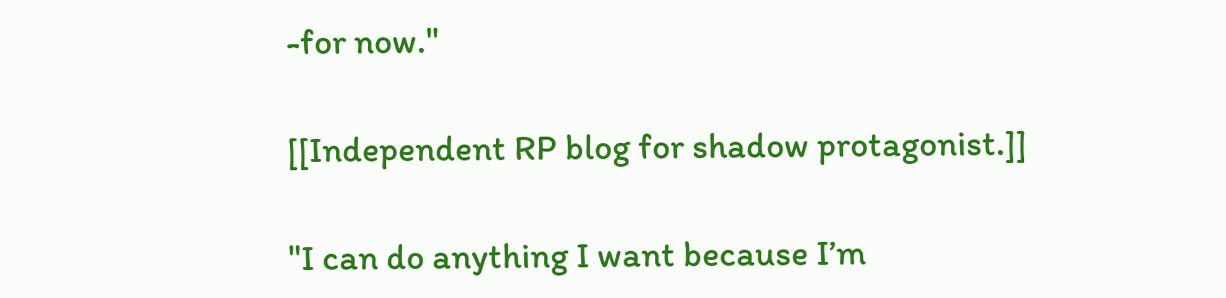-for now."

[[Independent RP blog for shadow protagonist.]]

"I can do anything I want because I’m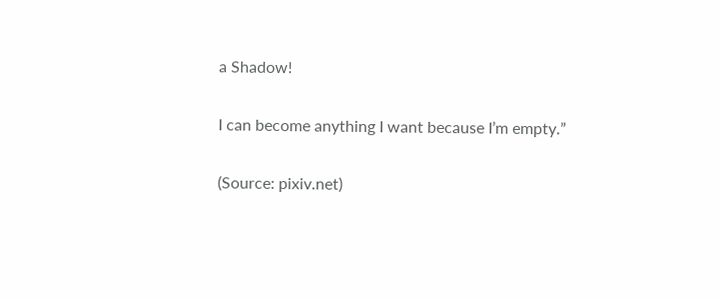a Shadow!

I can become anything I want because I’m empty.”

(Source: pixiv.net)